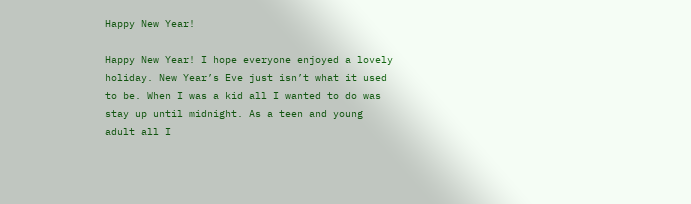Happy New Year!

Happy New Year! I hope everyone enjoyed a lovely holiday. New Year’s Eve just isn’t what it used to be. When I was a kid all I wanted to do was stay up until midnight. As a teen and young adult all I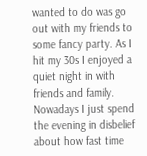wanted to do was go out with my friends to some fancy party. As I hit my 30s I enjoyed a quiet night in with friends and family. Nowadays I just spend the evening in disbelief about how fast time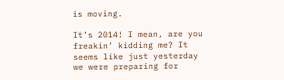is moving.

It’s 2014! I mean, are you freakin’ kidding me? It seems like just yesterday we were preparing for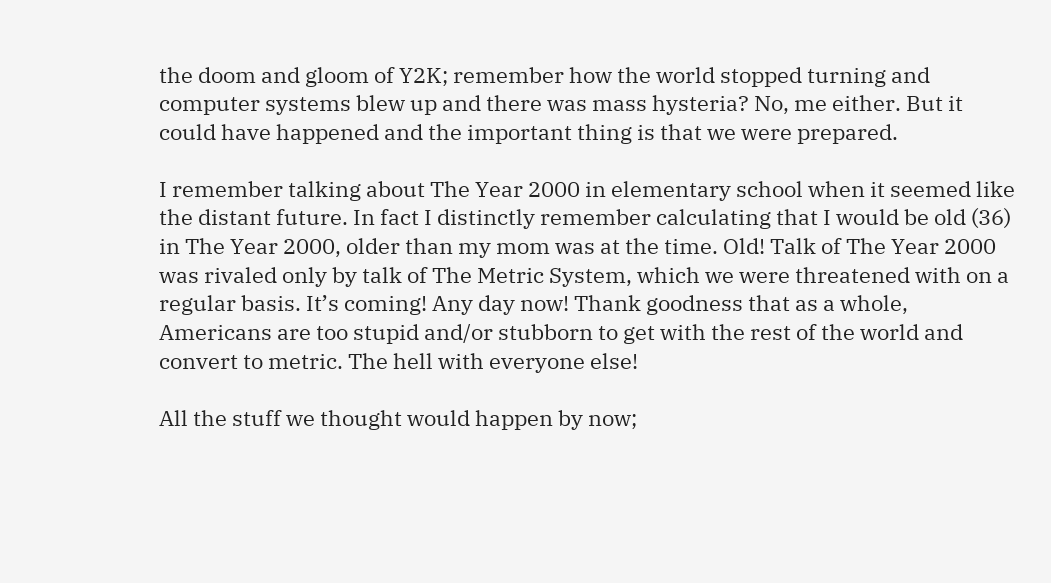the doom and gloom of Y2K; remember how the world stopped turning and computer systems blew up and there was mass hysteria? No, me either. But it could have happened and the important thing is that we were prepared.

I remember talking about The Year 2000 in elementary school when it seemed like the distant future. In fact I distinctly remember calculating that I would be old (36) in The Year 2000, older than my mom was at the time. Old! Talk of The Year 2000 was rivaled only by talk of The Metric System, which we were threatened with on a regular basis. It’s coming! Any day now! Thank goodness that as a whole, Americans are too stupid and/or stubborn to get with the rest of the world and convert to metric. The hell with everyone else!

All the stuff we thought would happen by now;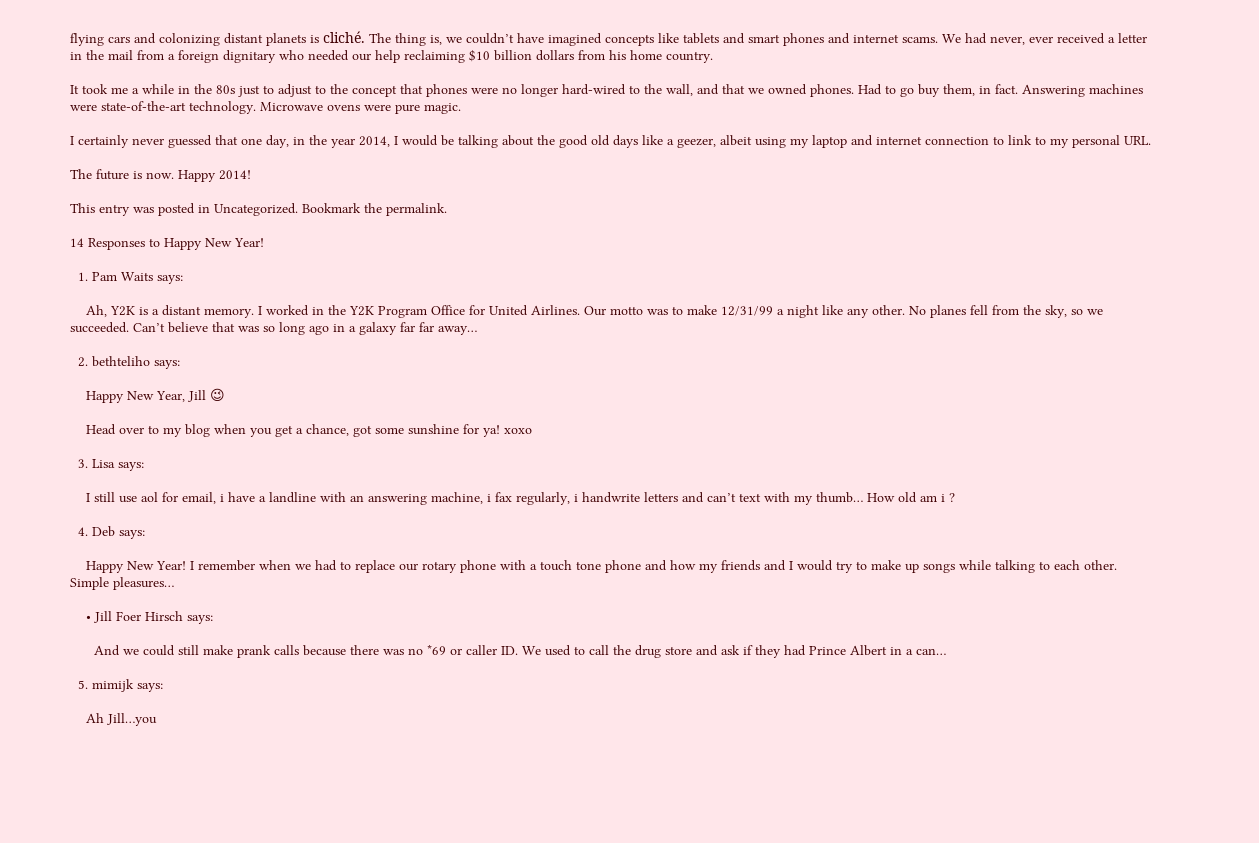flying cars and colonizing distant planets is cliché. The thing is, we couldn’t have imagined concepts like tablets and smart phones and internet scams. We had never, ever received a letter in the mail from a foreign dignitary who needed our help reclaiming $10 billion dollars from his home country.

It took me a while in the 80s just to adjust to the concept that phones were no longer hard-wired to the wall, and that we owned phones. Had to go buy them, in fact. Answering machines were state-of-the-art technology. Microwave ovens were pure magic.

I certainly never guessed that one day, in the year 2014, I would be talking about the good old days like a geezer, albeit using my laptop and internet connection to link to my personal URL.

The future is now. Happy 2014!

This entry was posted in Uncategorized. Bookmark the permalink.

14 Responses to Happy New Year!

  1. Pam Waits says:

    Ah, Y2K is a distant memory. I worked in the Y2K Program Office for United Airlines. Our motto was to make 12/31/99 a night like any other. No planes fell from the sky, so we succeeded. Can’t believe that was so long ago in a galaxy far far away…

  2. bethteliho says:

    Happy New Year, Jill 😉

    Head over to my blog when you get a chance, got some sunshine for ya! xoxo

  3. Lisa says:

    I still use aol for email, i have a landline with an answering machine, i fax regularly, i handwrite letters and can’t text with my thumb… How old am i ?

  4. Deb says:

    Happy New Year! I remember when we had to replace our rotary phone with a touch tone phone and how my friends and I would try to make up songs while talking to each other. Simple pleasures…

    • Jill Foer Hirsch says:

      And we could still make prank calls because there was no *69 or caller ID. We used to call the drug store and ask if they had Prince Albert in a can…

  5. mimijk says:

    Ah Jill…you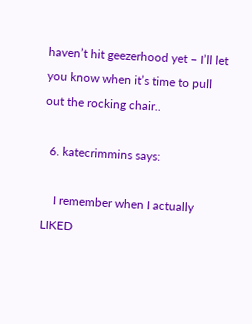haven’t hit geezerhood yet – I’ll let you know when it’s time to pull out the rocking chair..

  6. katecrimmins says:

    I remember when I actually LIKED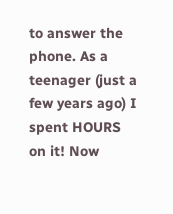to answer the phone. As a teenager (just a few years ago) I spent HOURS on it! Now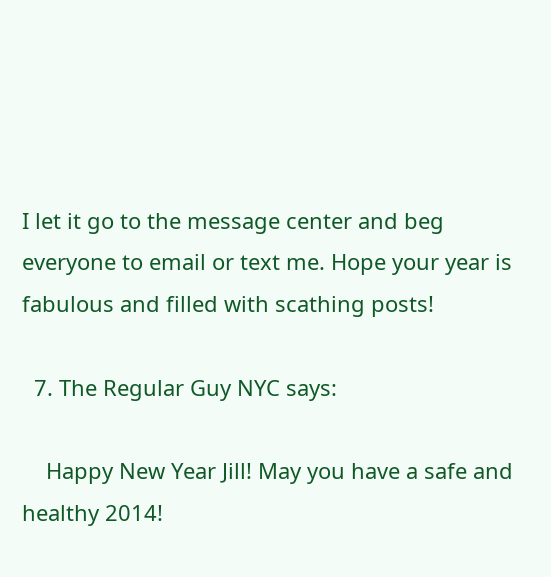I let it go to the message center and beg everyone to email or text me. Hope your year is fabulous and filled with scathing posts!

  7. The Regular Guy NYC says:

    Happy New Year Jill! May you have a safe and healthy 2014!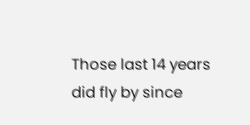Those last 14 years did fly by since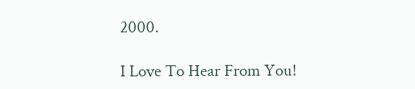2000.

I Love To Hear From You!